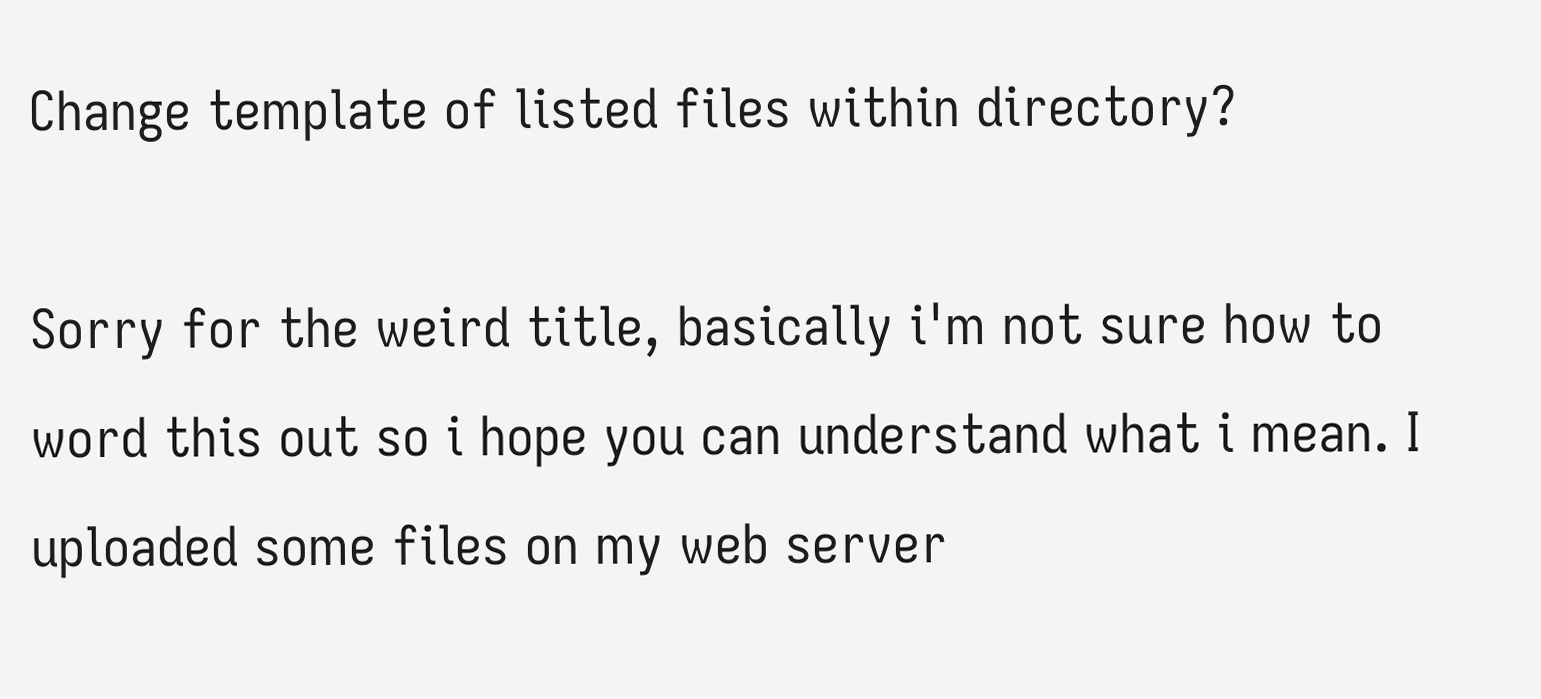Change template of listed files within directory?

Sorry for the weird title, basically i'm not sure how to word this out so i hope you can understand what i mean. I uploaded some files on my web server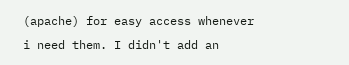(apache) for easy access whenever i need them. I didn't add an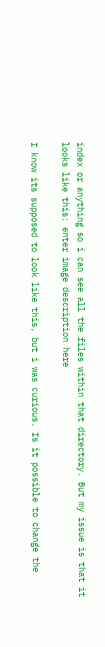index or anything so i can see all the files within that directory. But my issue is that it looks like this: enter image description here

I know its supposed to look like this, but i was curious. Is it possible to change the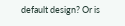default design? Or is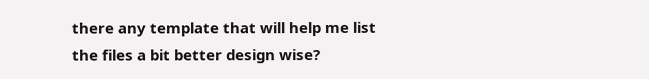there any template that will help me list the files a bit better design wise?